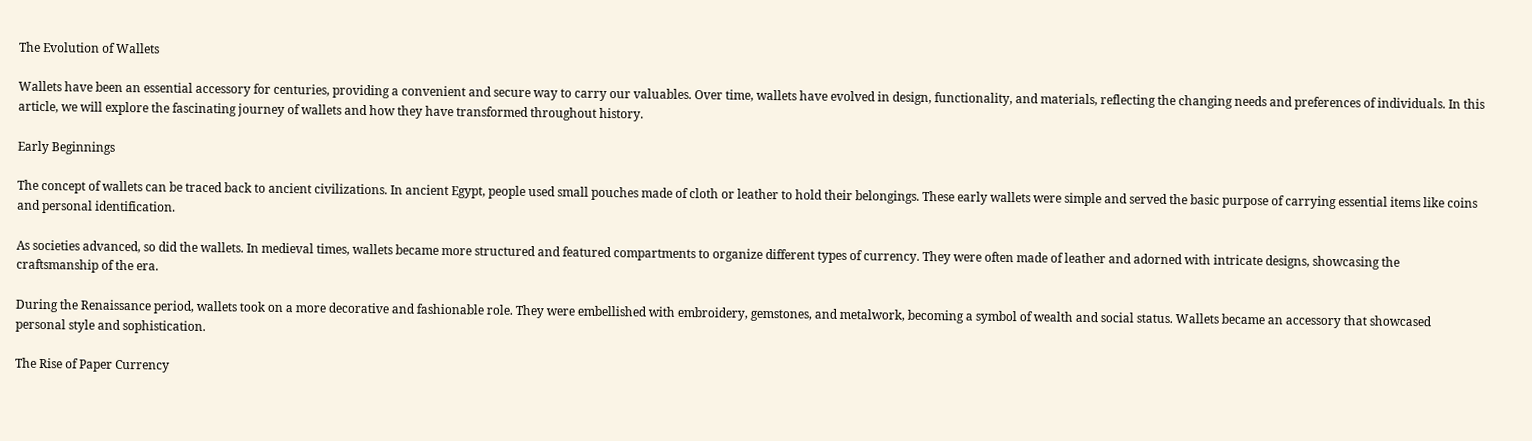The Evolution of Wallets

Wallets have been an essential accessory for centuries, providing a convenient and secure way to carry our valuables. Over time, wallets have evolved in design, functionality, and materials, reflecting the changing needs and preferences of individuals. In this article, we will explore the fascinating journey of wallets and how they have transformed throughout history.

Early Beginnings

The concept of wallets can be traced back to ancient civilizations. In ancient Egypt, people used small pouches made of cloth or leather to hold their belongings. These early wallets were simple and served the basic purpose of carrying essential items like coins and personal identification.

As societies advanced, so did the wallets. In medieval times, wallets became more structured and featured compartments to organize different types of currency. They were often made of leather and adorned with intricate designs, showcasing the craftsmanship of the era.

During the Renaissance period, wallets took on a more decorative and fashionable role. They were embellished with embroidery, gemstones, and metalwork, becoming a symbol of wealth and social status. Wallets became an accessory that showcased personal style and sophistication.

The Rise of Paper Currency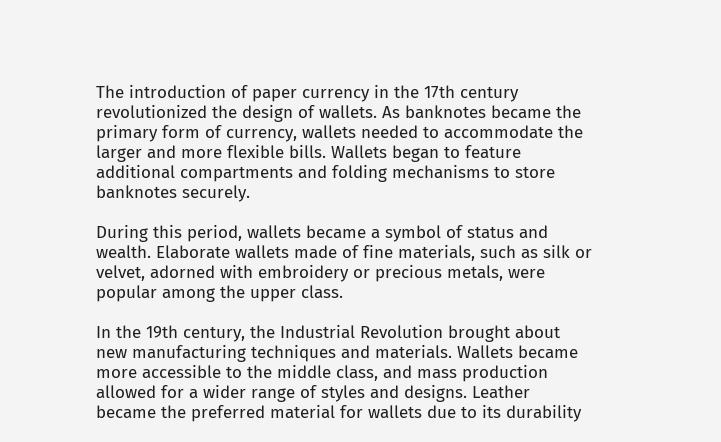The introduction of paper currency in the 17th century revolutionized the design of wallets. As banknotes became the primary form of currency, wallets needed to accommodate the larger and more flexible bills. Wallets began to feature additional compartments and folding mechanisms to store banknotes securely.

During this period, wallets became a symbol of status and wealth. Elaborate wallets made of fine materials, such as silk or velvet, adorned with embroidery or precious metals, were popular among the upper class.

In the 19th century, the Industrial Revolution brought about new manufacturing techniques and materials. Wallets became more accessible to the middle class, and mass production allowed for a wider range of styles and designs. Leather became the preferred material for wallets due to its durability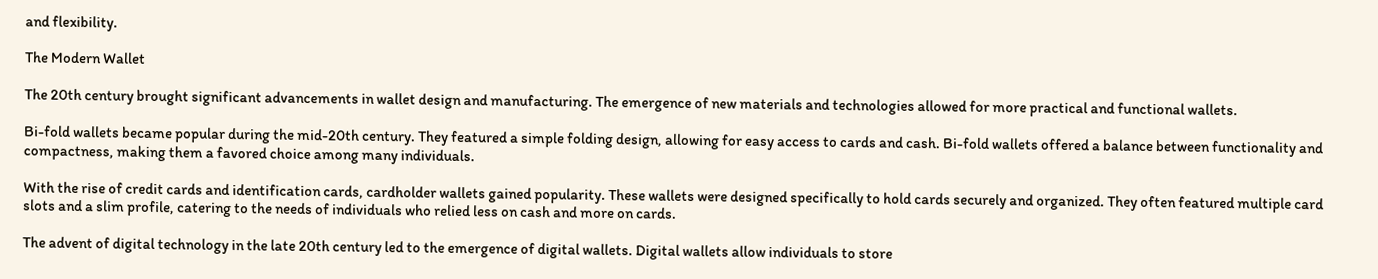and flexibility.

The Modern Wallet

The 20th century brought significant advancements in wallet design and manufacturing. The emergence of new materials and technologies allowed for more practical and functional wallets.

Bi-fold wallets became popular during the mid-20th century. They featured a simple folding design, allowing for easy access to cards and cash. Bi-fold wallets offered a balance between functionality and compactness, making them a favored choice among many individuals.

With the rise of credit cards and identification cards, cardholder wallets gained popularity. These wallets were designed specifically to hold cards securely and organized. They often featured multiple card slots and a slim profile, catering to the needs of individuals who relied less on cash and more on cards.

The advent of digital technology in the late 20th century led to the emergence of digital wallets. Digital wallets allow individuals to store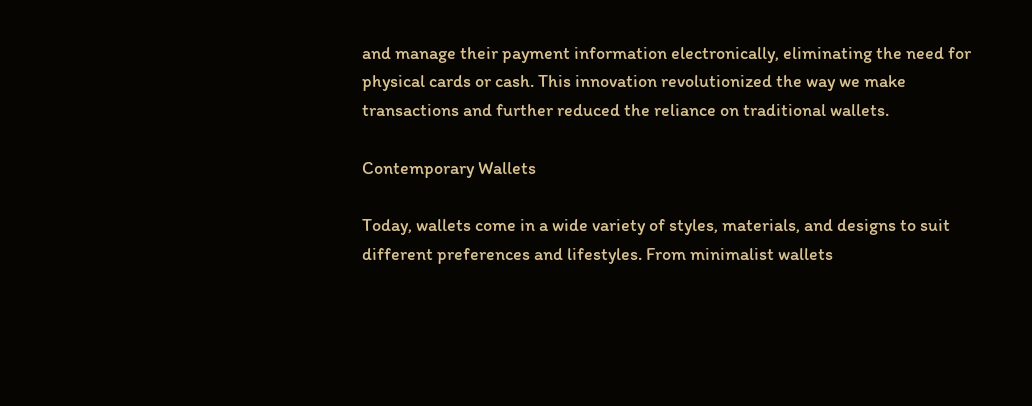and manage their payment information electronically, eliminating the need for physical cards or cash. This innovation revolutionized the way we make transactions and further reduced the reliance on traditional wallets.

Contemporary Wallets

Today, wallets come in a wide variety of styles, materials, and designs to suit different preferences and lifestyles. From minimalist wallets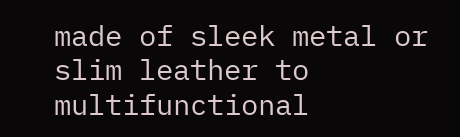made of sleek metal or slim leather to multifunctional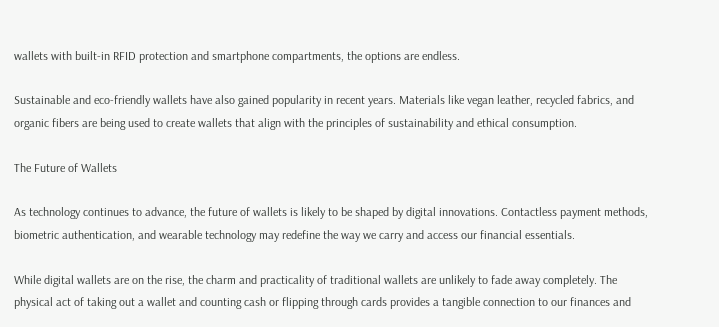wallets with built-in RFID protection and smartphone compartments, the options are endless.

Sustainable and eco-friendly wallets have also gained popularity in recent years. Materials like vegan leather, recycled fabrics, and organic fibers are being used to create wallets that align with the principles of sustainability and ethical consumption.

The Future of Wallets

As technology continues to advance, the future of wallets is likely to be shaped by digital innovations. Contactless payment methods, biometric authentication, and wearable technology may redefine the way we carry and access our financial essentials.

While digital wallets are on the rise, the charm and practicality of traditional wallets are unlikely to fade away completely. The physical act of taking out a wallet and counting cash or flipping through cards provides a tangible connection to our finances and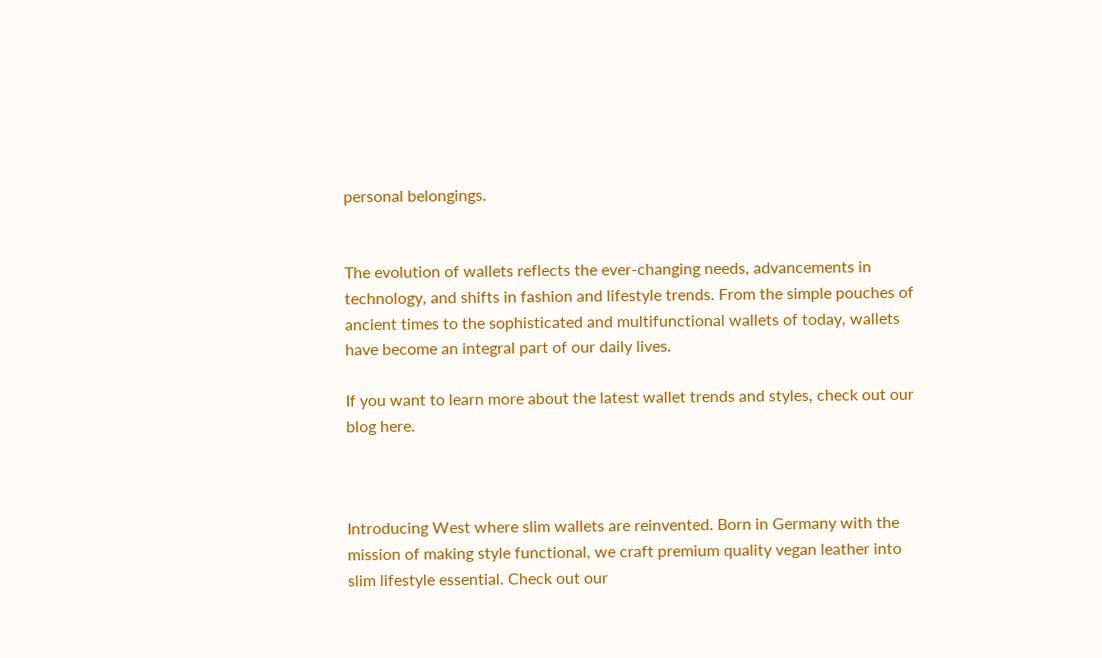personal belongings.


The evolution of wallets reflects the ever-changing needs, advancements in technology, and shifts in fashion and lifestyle trends. From the simple pouches of ancient times to the sophisticated and multifunctional wallets of today, wallets have become an integral part of our daily lives.

If you want to learn more about the latest wallet trends and styles, check out our blog here.



Introducing West where slim wallets are reinvented. Born in Germany with the mission of making style functional, we craft premium quality vegan leather into slim lifestyle essential. Check out our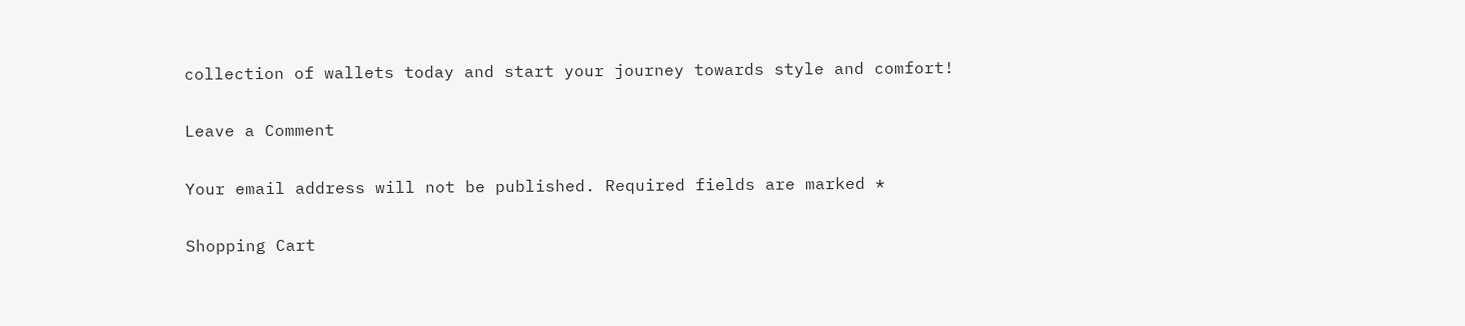collection of wallets today and start your journey towards style and comfort!

Leave a Comment

Your email address will not be published. Required fields are marked *

Shopping Cart